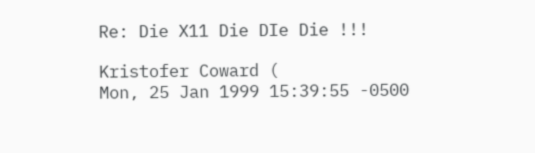Re: Die X11 Die DIe Die !!!

Kristofer Coward (
Mon, 25 Jan 1999 15:39:55 -0500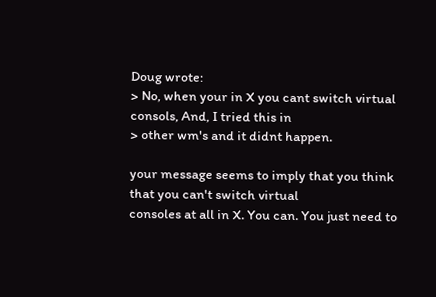Doug wrote:
> No, when your in X you cant switch virtual consols, And, I tried this in
> other wm's and it didnt happen.

your message seems to imply that you think that you can't switch virtual
consoles at all in X. You can. You just need to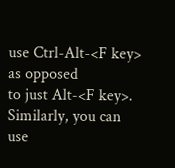use Ctrl-Alt-<F key> as opposed
to just Alt-<F key>. Similarly, you can use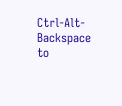Ctrl-Alt-Backspace to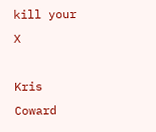kill your X

Kris Coward